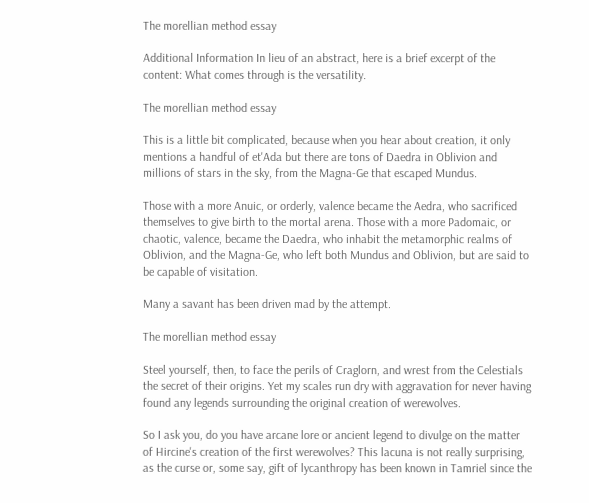The morellian method essay

Additional Information In lieu of an abstract, here is a brief excerpt of the content: What comes through is the versatility.

The morellian method essay

This is a little bit complicated, because when you hear about creation, it only mentions a handful of et'Ada but there are tons of Daedra in Oblivion and millions of stars in the sky, from the Magna-Ge that escaped Mundus.

Those with a more Anuic, or orderly, valence became the Aedra, who sacrificed themselves to give birth to the mortal arena. Those with a more Padomaic, or chaotic, valence, became the Daedra, who inhabit the metamorphic realms of Oblivion, and the Magna-Ge, who left both Mundus and Oblivion, but are said to be capable of visitation.

Many a savant has been driven mad by the attempt.

The morellian method essay

Steel yourself, then, to face the perils of Craglorn, and wrest from the Celestials the secret of their origins. Yet my scales run dry with aggravation for never having found any legends surrounding the original creation of werewolves.

So I ask you, do you have arcane lore or ancient legend to divulge on the matter of Hircine's creation of the first werewolves? This lacuna is not really surprising, as the curse or, some say, gift of lycanthropy has been known in Tamriel since the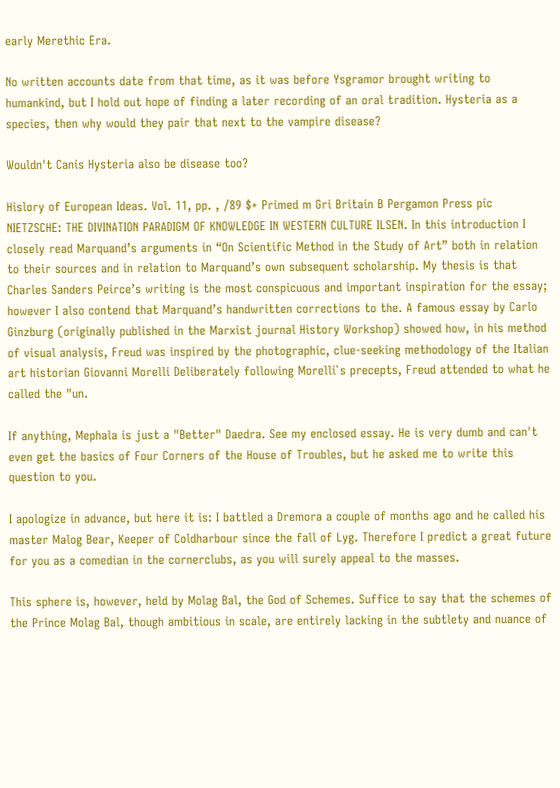early Merethic Era.

No written accounts date from that time, as it was before Ysgramor brought writing to humankind, but I hold out hope of finding a later recording of an oral tradition. Hysteria as a species, then why would they pair that next to the vampire disease?

Wouldn't Canis Hysteria also be disease too?

Hislory of European Ideas. Vol. 11, pp. , /89 $+ Primed m Gri Britain B Pergamon Press pic NIETZSCHE: THE DIVINATION PARADIGM OF KNOWLEDGE IN WESTERN CULTURE ILSEN. In this introduction I closely read Marquand’s arguments in “On Scientific Method in the Study of Art” both in relation to their sources and in relation to Marquand’s own subsequent scholarship. My thesis is that Charles Sanders Peirce’s writing is the most conspicuous and important inspiration for the essay; however I also contend that Marquand’s handwritten corrections to the. A famous essay by Carlo Ginzburg (originally published in the Marxist journal History Workshop) showed how, in his method of visual analysis, Freud was inspired by the photographic, clue-seeking methodology of the Italian art historian Giovanni Morelli Deliberately following Morelli`s precepts, Freud attended to what he called the "un.

If anything, Mephala is just a "Better" Daedra. See my enclosed essay. He is very dumb and can't even get the basics of Four Corners of the House of Troubles, but he asked me to write this question to you.

I apologize in advance, but here it is: I battled a Dremora a couple of months ago and he called his master Malog Bear, Keeper of Coldharbour since the fall of Lyg. Therefore I predict a great future for you as a comedian in the cornerclubs, as you will surely appeal to the masses.

This sphere is, however, held by Molag Bal, the God of Schemes. Suffice to say that the schemes of the Prince Molag Bal, though ambitious in scale, are entirely lacking in the subtlety and nuance of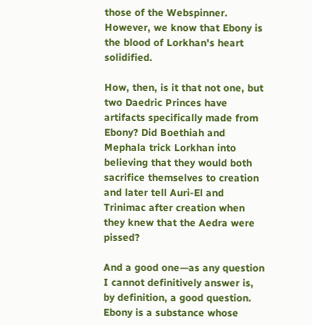those of the Webspinner. However, we know that Ebony is the blood of Lorkhan's heart solidified.

How, then, is it that not one, but two Daedric Princes have artifacts specifically made from Ebony? Did Boethiah and Mephala trick Lorkhan into believing that they would both sacrifice themselves to creation and later tell Auri-El and Trinimac after creation when they knew that the Aedra were pissed?

And a good one—as any question I cannot definitively answer is, by definition, a good question. Ebony is a substance whose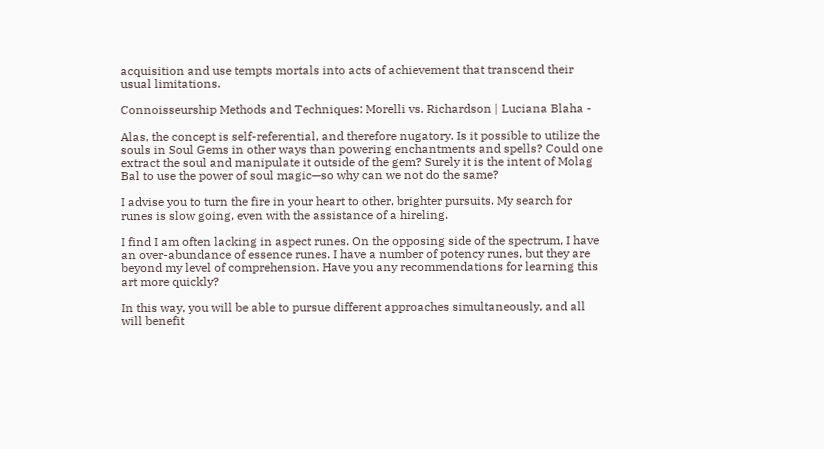acquisition and use tempts mortals into acts of achievement that transcend their usual limitations.

Connoisseurship Methods and Techniques: Morelli vs. Richardson | Luciana Blaha -

Alas, the concept is self-referential, and therefore nugatory. Is it possible to utilize the souls in Soul Gems in other ways than powering enchantments and spells? Could one extract the soul and manipulate it outside of the gem? Surely it is the intent of Molag Bal to use the power of soul magic—so why can we not do the same?

I advise you to turn the fire in your heart to other, brighter pursuits. My search for runes is slow going, even with the assistance of a hireling.

I find I am often lacking in aspect runes. On the opposing side of the spectrum, I have an over-abundance of essence runes. I have a number of potency runes, but they are beyond my level of comprehension. Have you any recommendations for learning this art more quickly?

In this way, you will be able to pursue different approaches simultaneously, and all will benefit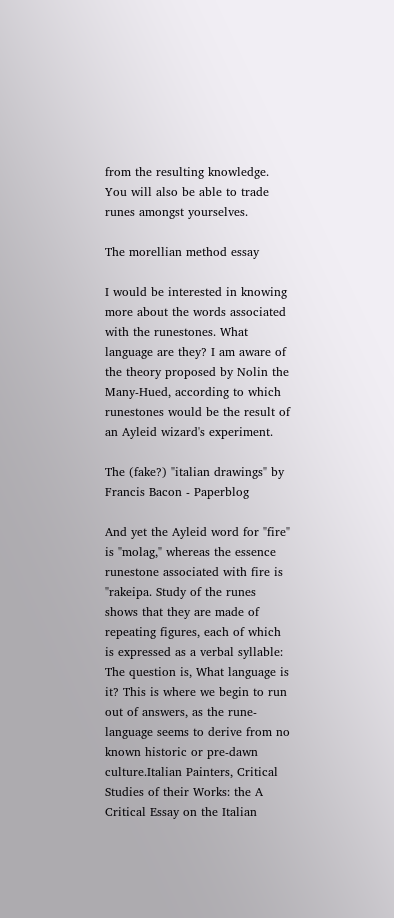from the resulting knowledge. You will also be able to trade runes amongst yourselves.

The morellian method essay

I would be interested in knowing more about the words associated with the runestones. What language are they? I am aware of the theory proposed by Nolin the Many-Hued, according to which runestones would be the result of an Ayleid wizard's experiment.

The (fake?) "italian drawings" by Francis Bacon - Paperblog

And yet the Ayleid word for "fire" is "molag," whereas the essence runestone associated with fire is "rakeipa. Study of the runes shows that they are made of repeating figures, each of which is expressed as a verbal syllable: The question is, What language is it? This is where we begin to run out of answers, as the rune-language seems to derive from no known historic or pre-dawn culture.Italian Painters, Critical Studies of their Works: the A Critical Essay on the Italian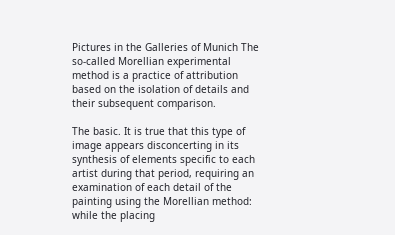Pictures in the Galleries of Munich The so-called Morellian experimental method is a practice of attribution based on the isolation of details and their subsequent comparison.

The basic. It is true that this type of image appears disconcerting in its synthesis of elements specific to each artist during that period, requiring an examination of each detail of the painting using the Morellian method: while the placing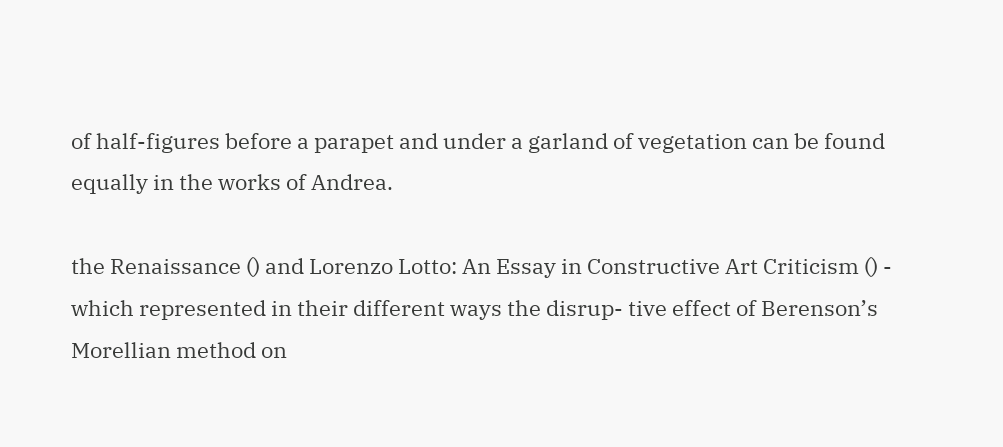of half-figures before a parapet and under a garland of vegetation can be found equally in the works of Andrea.

the Renaissance () and Lorenzo Lotto: An Essay in Constructive Art Criticism () - which represented in their different ways the disrup- tive effect of Berenson’s Morellian method on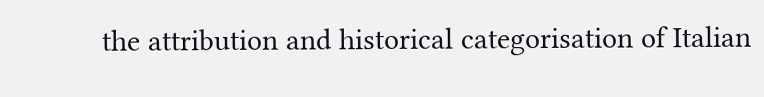the attribution and historical categorisation of Italian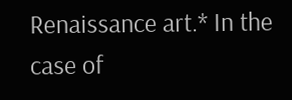Renaissance art.* In the case of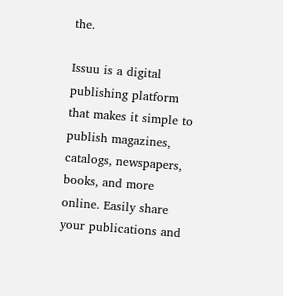the.

Issuu is a digital publishing platform that makes it simple to publish magazines, catalogs, newspapers, books, and more online. Easily share your publications and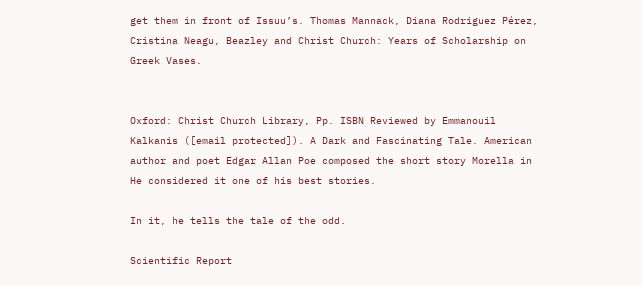get them in front of Issuu’s. Thomas Mannack, Diana Rodriguez Pérez, Cristina Neagu, Beazley and Christ Church: Years of Scholarship on Greek Vases.


Oxford: Christ Church Library, Pp. ISBN Reviewed by Emmanouil Kalkanis ([email protected]). A Dark and Fascinating Tale. American author and poet Edgar Allan Poe composed the short story Morella in He considered it one of his best stories.

In it, he tells the tale of the odd.

Scientific Report